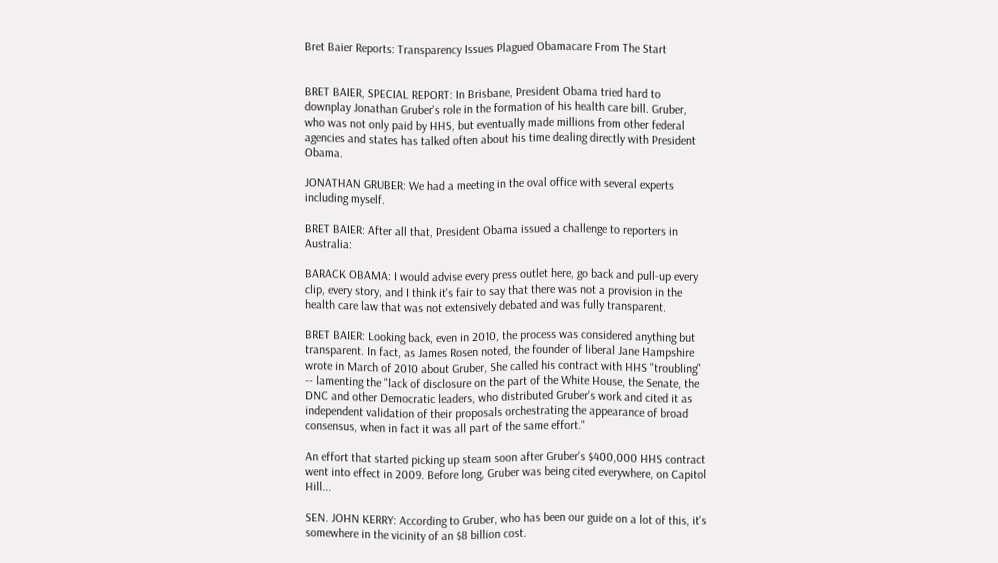Bret Baier Reports: Transparency Issues Plagued Obamacare From The Start


BRET BAIER, SPECIAL REPORT: In Brisbane, President Obama tried hard to downplay Jonathan Gruber's role in the formation of his health care bill. Gruber, who was not only paid by HHS, but eventually made millions from other federal agencies and states has talked often about his time dealing directly with President Obama.

JONATHAN GRUBER: We had a meeting in the oval office with several experts including myself.

BRET BAIER: After all that, President Obama issued a challenge to reporters in Australia:

BARACK OBAMA: I would advise every press outlet here, go back and pull-up every clip, every story, and I think it's fair to say that there was not a provision in the health care law that was not extensively debated and was fully transparent.

BRET BAIER: Looking back, even in 2010, the process was considered anything but transparent. In fact, as James Rosen noted, the founder of liberal Jane Hampshire wrote in March of 2010 about Gruber, She called his contract with HHS "troubling" -- lamenting the "lack of disclosure on the part of the White House, the Senate, the DNC and other Democratic leaders, who distributed Gruber's work and cited it as independent validation of their proposals orchestrating the appearance of broad consensus, when in fact it was all part of the same effort."

An effort that started picking up steam soon after Gruber's $400,000 HHS contract went into effect in 2009. Before long, Gruber was being cited everywhere, on Capitol Hill...

SEN. JOHN KERRY: According to Gruber, who has been our guide on a lot of this, it's somewhere in the vicinity of an $8 billion cost.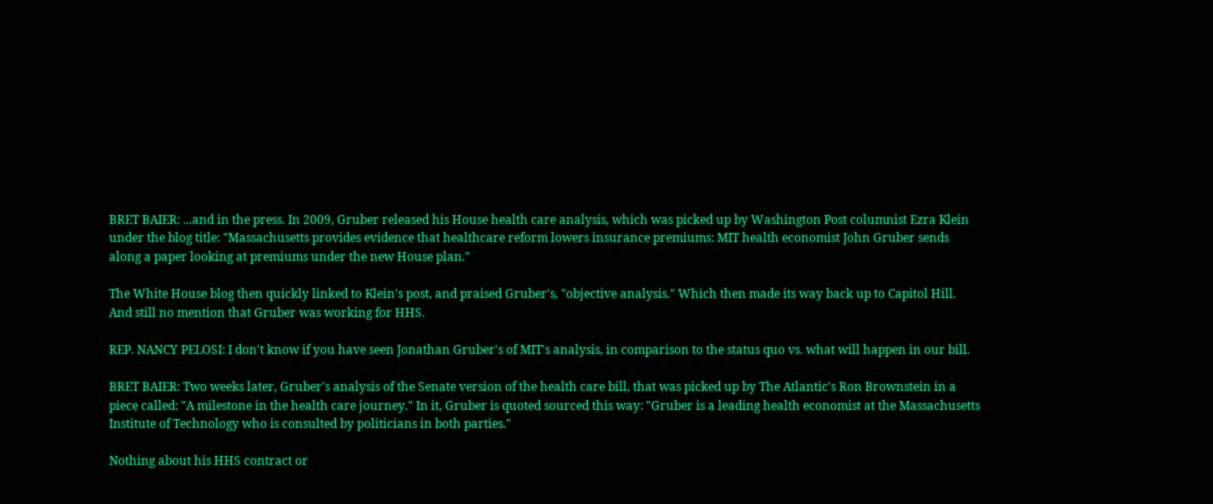BRET BAIER: ...and in the press. In 2009, Gruber released his House health care analysis, which was picked up by Washington Post columnist Ezra Klein under the blog title: "Massachusetts provides evidence that healthcare reform lowers insurance premiums: MIT health economist John Gruber sends along a paper looking at premiums under the new House plan."

The White House blog then quickly linked to Klein's post, and praised Gruber's, "objective analysis." Which then made its way back up to Capitol Hill. And still no mention that Gruber was working for HHS.

REP. NANCY PELOSI: I don't know if you have seen Jonathan Gruber's of MIT's analysis, in comparison to the status quo vs. what will happen in our bill.

BRET BAIER: Two weeks later, Gruber's analysis of the Senate version of the health care bill, that was picked up by The Atlantic's Ron Brownstein in a piece called: "A milestone in the health care journey." In it, Gruber is quoted sourced this way: "Gruber is a leading health economist at the Massachusetts Institute of Technology who is consulted by politicians in both parties."

Nothing about his HHS contract or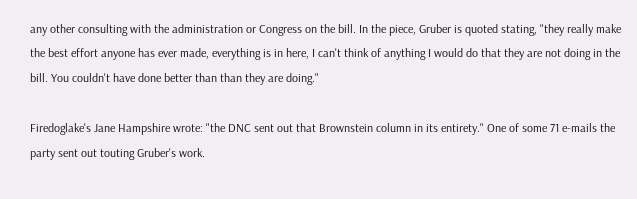any other consulting with the administration or Congress on the bill. In the piece, Gruber is quoted stating, "they really make the best effort anyone has ever made, everything is in here, I can't think of anything I would do that they are not doing in the bill. You couldn't have done better than than they are doing."

Firedoglake's Jane Hampshire wrote: "the DNC sent out that Brownstein column in its entirety." One of some 71 e-mails the party sent out touting Gruber's work.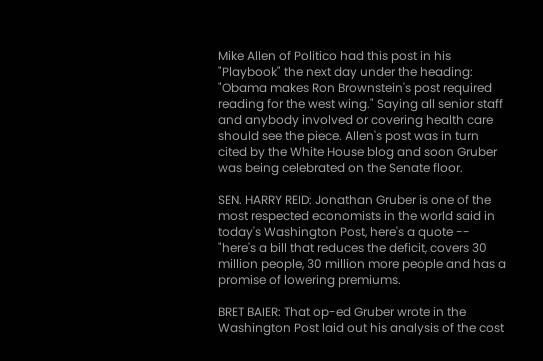Mike Allen of Politico had this post in his "Playbook" the next day under the heading: "Obama makes Ron Brownstein's post required reading for the west wing." Saying all senior staff and anybody involved or covering health care should see the piece. Allen's post was in turn cited by the White House blog and soon Gruber was being celebrated on the Senate floor.

SEN. HARRY REID: Jonathan Gruber is one of the most respected economists in the world said in today's Washington Post, here's a quote -- "here's a bill that reduces the deficit, covers 30 million people, 30 million more people and has a promise of lowering premiums.

BRET BAIER: That op-ed Gruber wrote in the Washington Post laid out his analysis of the cost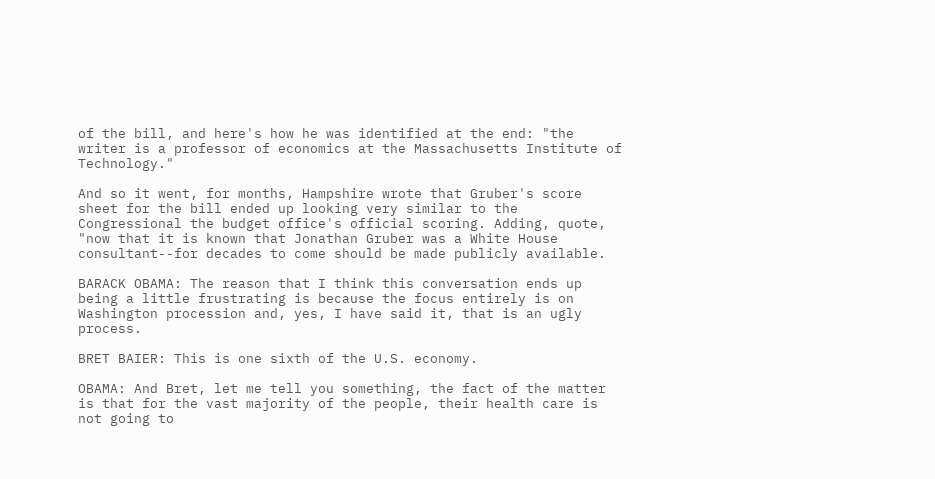of the bill, and here's how he was identified at the end: "the writer is a professor of economics at the Massachusetts Institute of Technology."

And so it went, for months, Hampshire wrote that Gruber's score sheet for the bill ended up looking very similar to the Congressional the budget office's official scoring. Adding, quote, "now that it is known that Jonathan Gruber was a White House consultant--for decades to come should be made publicly available.

BARACK OBAMA: The reason that I think this conversation ends up being a little frustrating is because the focus entirely is on Washington procession and, yes, I have said it, that is an ugly process.

BRET BAIER: This is one sixth of the U.S. economy.

OBAMA: And Bret, let me tell you something, the fact of the matter is that for the vast majority of the people, their health care is not going to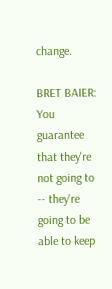change.

BRET BAIER: You guarantee that they're not going to -- they're going to be able to keep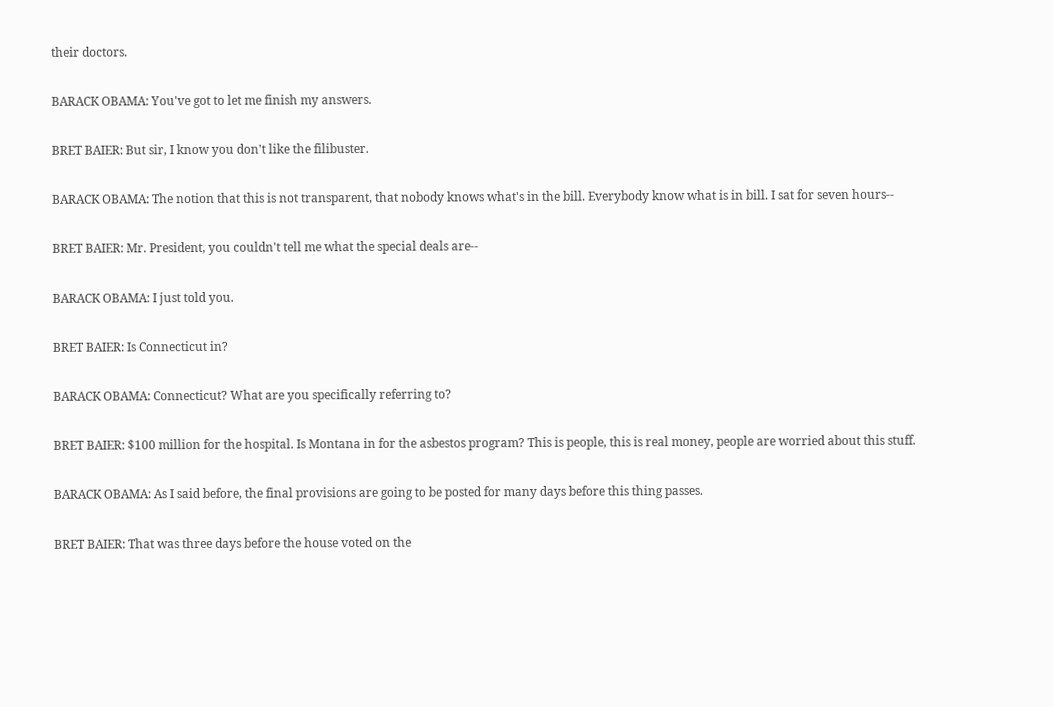their doctors.

BARACK OBAMA: You've got to let me finish my answers.

BRET BAIER: But sir, I know you don't like the filibuster.

BARACK OBAMA: The notion that this is not transparent, that nobody knows what's in the bill. Everybody know what is in bill. I sat for seven hours--

BRET BAIER: Mr. President, you couldn't tell me what the special deals are--

BARACK OBAMA: I just told you.

BRET BAIER: Is Connecticut in?

BARACK OBAMA: Connecticut? What are you specifically referring to?

BRET BAIER: $100 million for the hospital. Is Montana in for the asbestos program? This is people, this is real money, people are worried about this stuff.

BARACK OBAMA: As I said before, the final provisions are going to be posted for many days before this thing passes.

BRET BAIER: That was three days before the house voted on the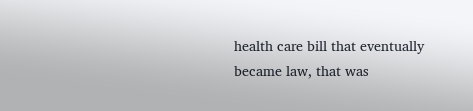health care bill that eventually became law, that was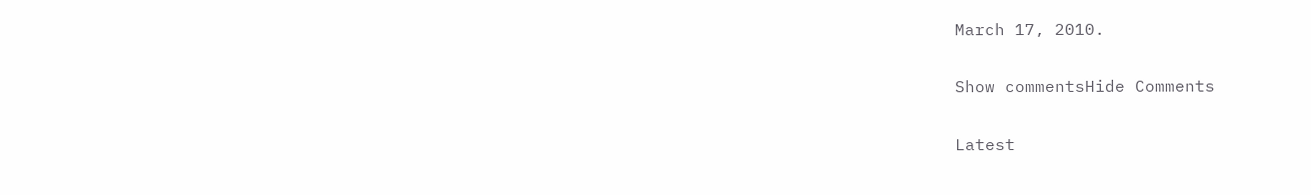March 17, 2010.

Show commentsHide Comments

Latest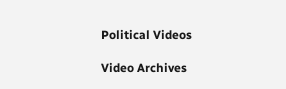Political Videos

Video Archives